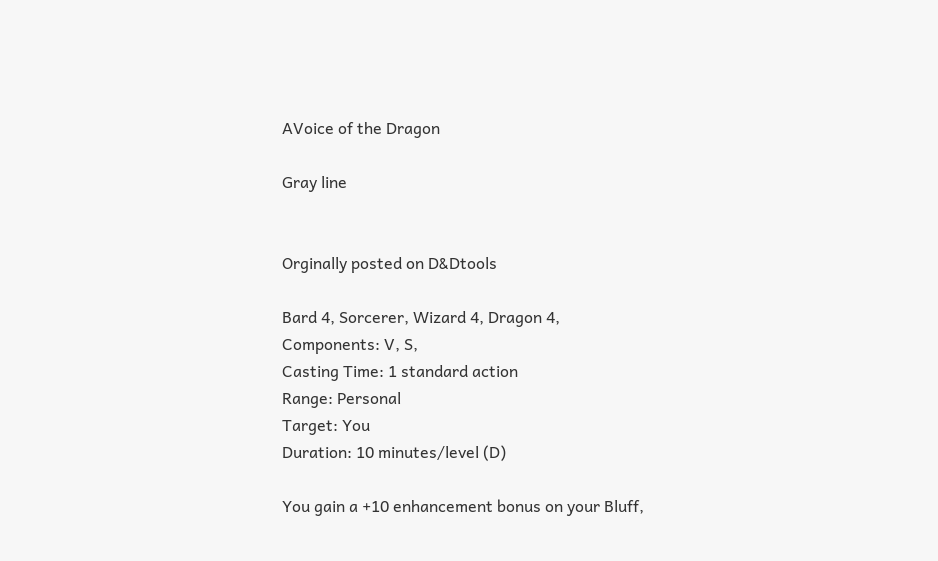AVoice of the Dragon

Gray line


Orginally posted on D&Dtools

Bard 4, Sorcerer, Wizard 4, Dragon 4,
Components: V, S,
Casting Time: 1 standard action
Range: Personal
Target: You
Duration: 10 minutes/level (D)

You gain a +10 enhancement bonus on your Bluff,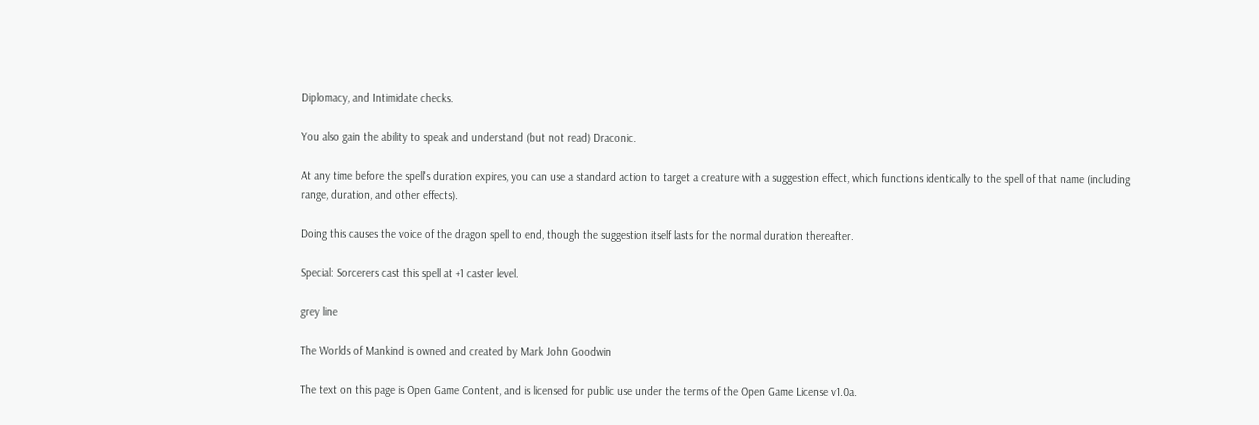Diplomacy, and Intimidate checks.

You also gain the ability to speak and understand (but not read) Draconic.

At any time before the spell's duration expires, you can use a standard action to target a creature with a suggestion effect, which functions identically to the spell of that name (including range, duration, and other effects).

Doing this causes the voice of the dragon spell to end, though the suggestion itself lasts for the normal duration thereafter.

Special: Sorcerers cast this spell at +1 caster level.

grey line

The Worlds of Mankind is owned and created by Mark John Goodwin

The text on this page is Open Game Content, and is licensed for public use under the terms of the Open Game License v1.0a.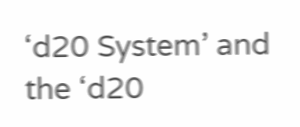‘d20 System’ and the ‘d20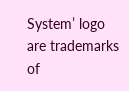System’ logo are trademarks of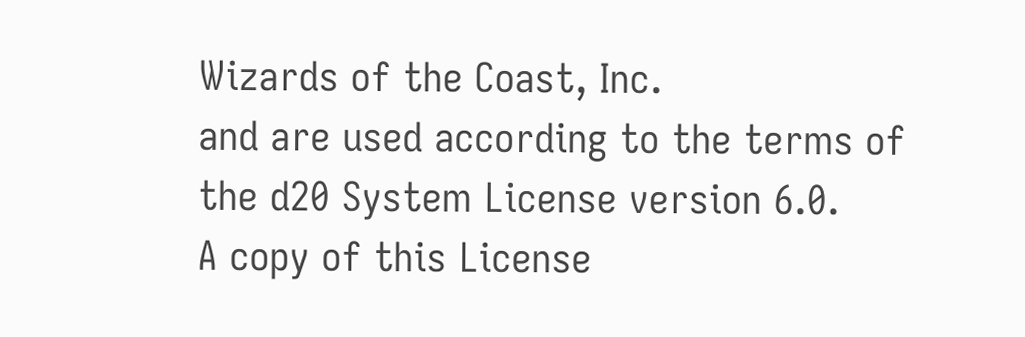Wizards of the Coast, Inc.
and are used according to the terms of the d20 System License version 6.0.
A copy of this License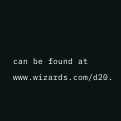can be found at www.wizards.com/d20.